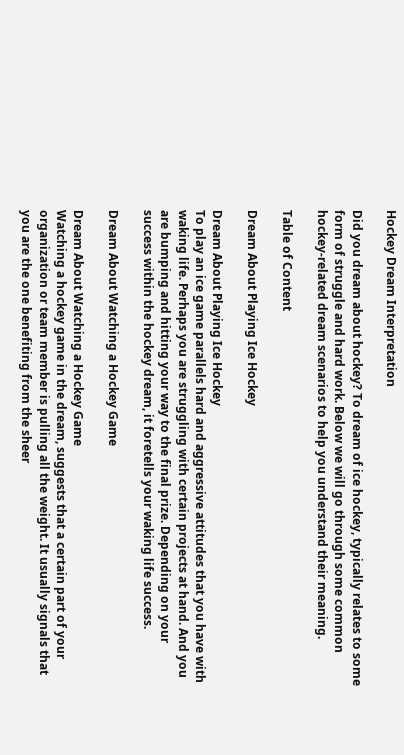Hockey Dream Interpretation

Did you dream about hockey? To dream of ice hockey, typically relates to some form of struggle and hard work. Below we will go through some common hockey-related dream scenarios to help you understand their meaning.

Table of Content

Dream About Playing Ice Hockey

Dream About Playing Ice Hockey
To play an ice game parallels hard and aggressive attitudes that you have with waking life. Perhaps you are struggling with certain projects at hand. And you are bumping and hitting your way to the final prize. Depending on your success within the hockey dream, it foretells your waking life success.

Dream About Watching a Hockey Game

Dream About Watching a Hockey Game
Watching a hockey game in the dream, suggests that a certain part of your organization or team member is pulling all the weight. It usually signals that you are the one benefiting from the sheer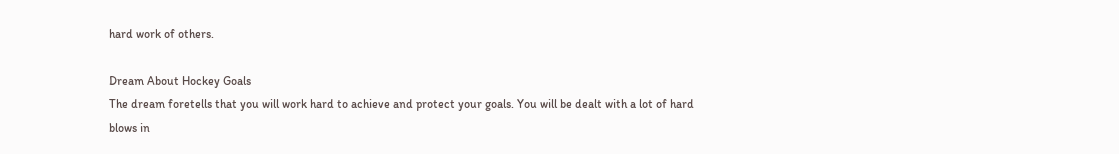hard work of others.

Dream About Hockey Goals
The dream foretells that you will work hard to achieve and protect your goals. You will be dealt with a lot of hard blows in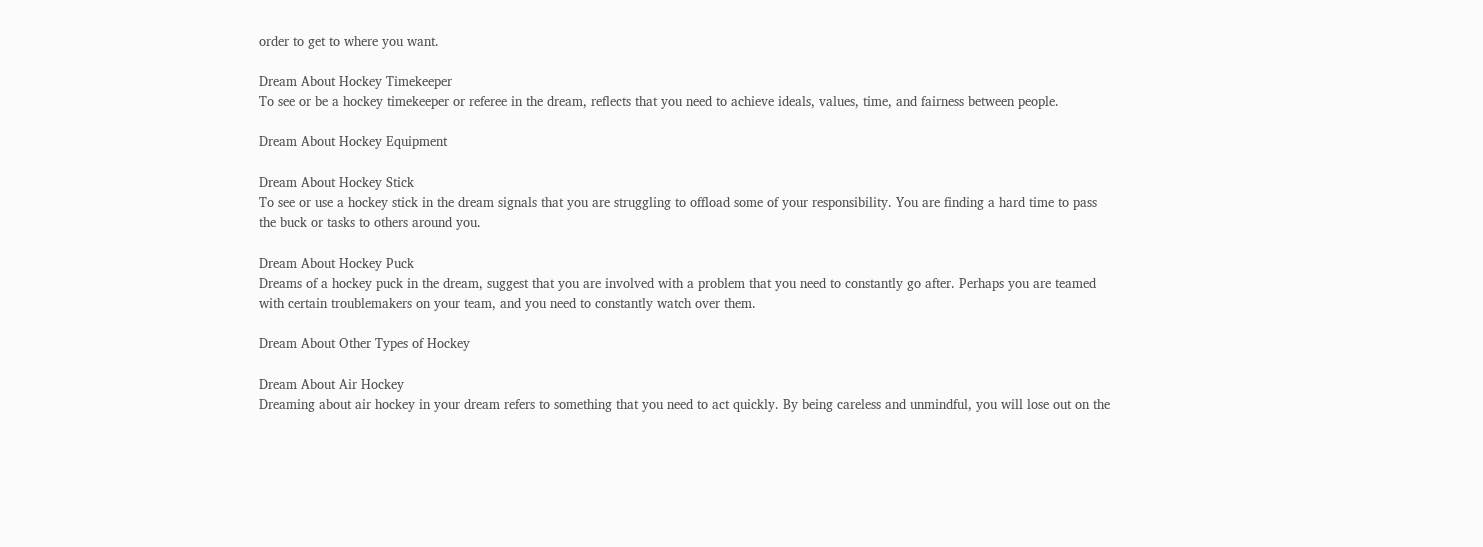order to get to where you want.

Dream About Hockey Timekeeper
To see or be a hockey timekeeper or referee in the dream, reflects that you need to achieve ideals, values, time, and fairness between people.

Dream About Hockey Equipment

Dream About Hockey Stick
To see or use a hockey stick in the dream signals that you are struggling to offload some of your responsibility. You are finding a hard time to pass the buck or tasks to others around you.

Dream About Hockey Puck
Dreams of a hockey puck in the dream, suggest that you are involved with a problem that you need to constantly go after. Perhaps you are teamed with certain troublemakers on your team, and you need to constantly watch over them.

Dream About Other Types of Hockey

Dream About Air Hockey
Dreaming about air hockey in your dream refers to something that you need to act quickly. By being careless and unmindful, you will lose out on the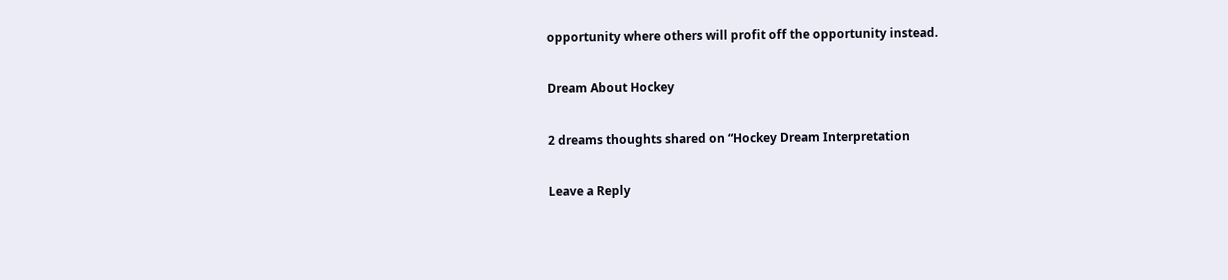opportunity where others will profit off the opportunity instead.

Dream About Hockey

2 dreams thoughts shared on “Hockey Dream Interpretation

Leave a Reply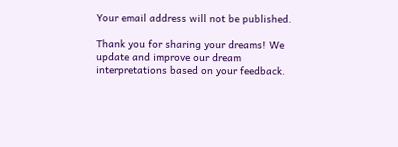Your email address will not be published.

Thank you for sharing your dreams! We update and improve our dream interpretations based on your feedback.